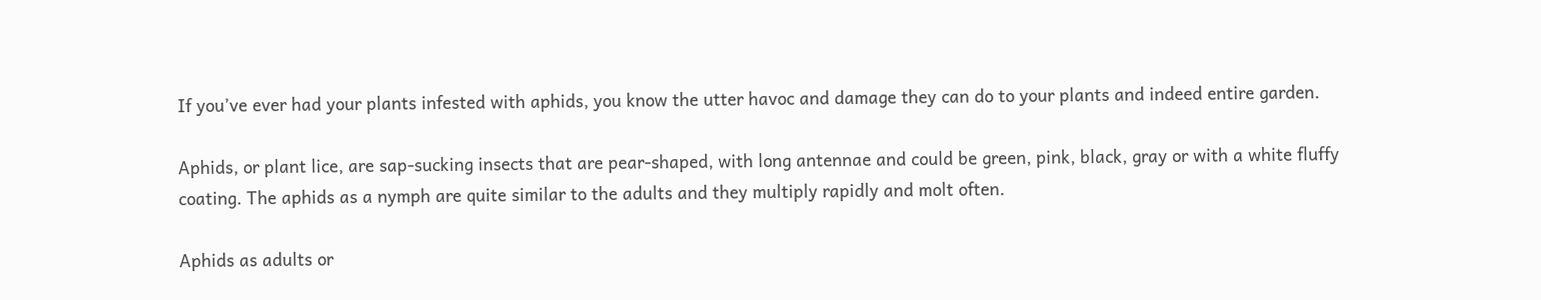If you’ve ever had your plants infested with aphids, you know the utter havoc and damage they can do to your plants and indeed entire garden.

Aphids, or plant lice, are sap-sucking insects that are pear-shaped, with long antennae and could be green, pink, black, gray or with a white fluffy coating. The aphids as a nymph are quite similar to the adults and they multiply rapidly and molt often.

Aphids as adults or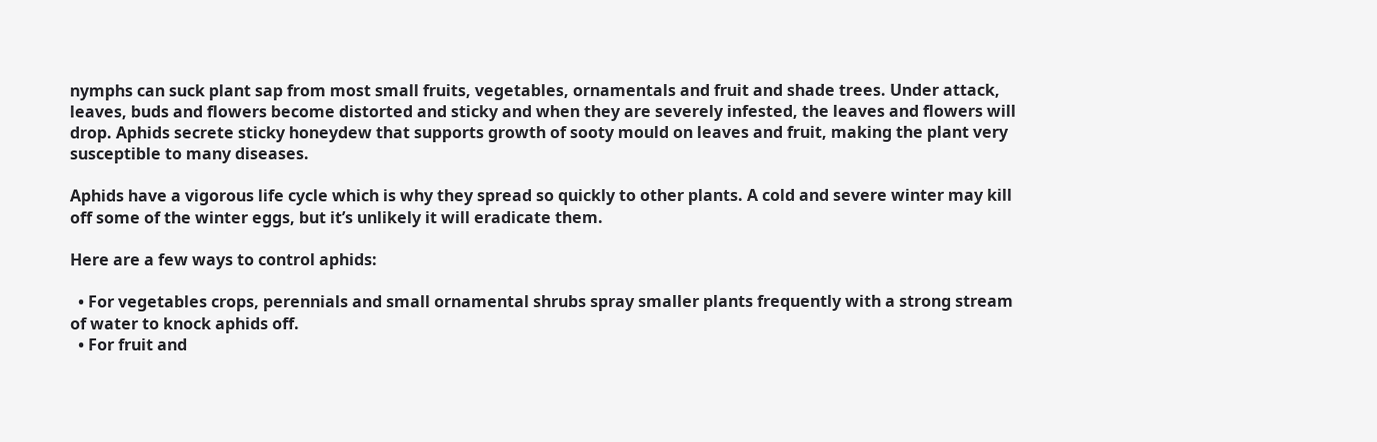nymphs can suck plant sap from most small fruits, vegetables, ornamentals and fruit and shade trees. Under attack, leaves, buds and flowers become distorted and sticky and when they are severely infested, the leaves and flowers will drop. Aphids secrete sticky honeydew that supports growth of sooty mould on leaves and fruit, making the plant very susceptible to many diseases.

Aphids have a vigorous life cycle which is why they spread so quickly to other plants. A cold and severe winter may kill off some of the winter eggs, but it’s unlikely it will eradicate them.

Here are a few ways to control aphids:

  • For vegetables crops, perennials and small ornamental shrubs spray smaller plants frequently with a strong stream of water to knock aphids off.
  • For fruit and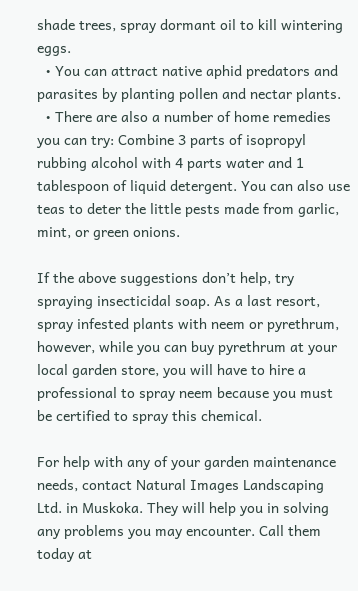shade trees, spray dormant oil to kill wintering eggs.
  • You can attract native aphid predators and parasites by planting pollen and nectar plants.
  • There are also a number of home remedies you can try: Combine 3 parts of isopropyl rubbing alcohol with 4 parts water and 1 tablespoon of liquid detergent. You can also use teas to deter the little pests made from garlic, mint, or green onions.

If the above suggestions don’t help, try spraying insecticidal soap. As a last resort, spray infested plants with neem or pyrethrum, however, while you can buy pyrethrum at your local garden store, you will have to hire a professional to spray neem because you must be certified to spray this chemical.

For help with any of your garden maintenance needs, contact Natural Images Landscaping Ltd. in Muskoka. They will help you in solving any problems you may encounter. Call them today at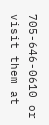705-646-0610 or visit them at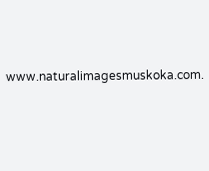www.naturalimagesmuskoka.com.